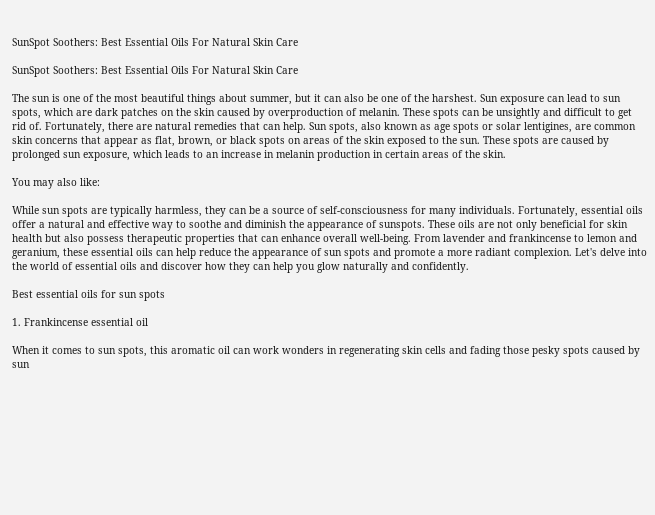SunSpot Soothers: Best Essential Oils For Natural Skin Care

SunSpot Soothers: Best Essential Oils For Natural Skin Care

The sun is one of the most beautiful things about summer, but it can also be one of the harshest. Sun exposure can lead to sun spots, which are dark patches on the skin caused by overproduction of melanin. These spots can be unsightly and difficult to get rid of. Fortunately, there are natural remedies that can help. Sun spots, also known as age spots or solar lentigines, are common skin concerns that appear as flat, brown, or black spots on areas of the skin exposed to the sun. These spots are caused by prolonged sun exposure, which leads to an increase in melanin production in certain areas of the skin.

You may also like:

While sun spots are typically harmless, they can be a source of self-consciousness for many individuals. Fortunately, essential oils offer a natural and effective way to soothe and diminish the appearance of sunspots. These oils are not only beneficial for skin health but also possess therapeutic properties that can enhance overall well-being. From lavender and frankincense to lemon and geranium, these essential oils can help reduce the appearance of sun spots and promote a more radiant complexion. Let's delve into the world of essential oils and discover how they can help you glow naturally and confidently.

Best essential oils for sun spots

1. Frankincense essential oil

When it comes to sun spots, this aromatic oil can work wonders in regenerating skin cells and fading those pesky spots caused by sun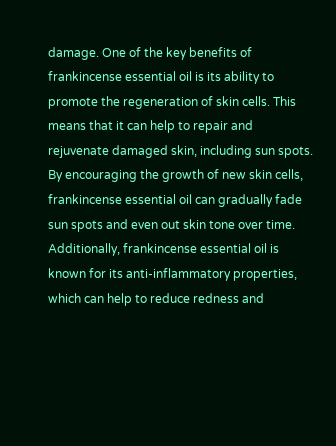damage. One of the key benefits of frankincense essential oil is its ability to promote the regeneration of skin cells. This means that it can help to repair and rejuvenate damaged skin, including sun spots. By encouraging the growth of new skin cells, frankincense essential oil can gradually fade sun spots and even out skin tone over time. Additionally, frankincense essential oil is known for its anti-inflammatory properties, which can help to reduce redness and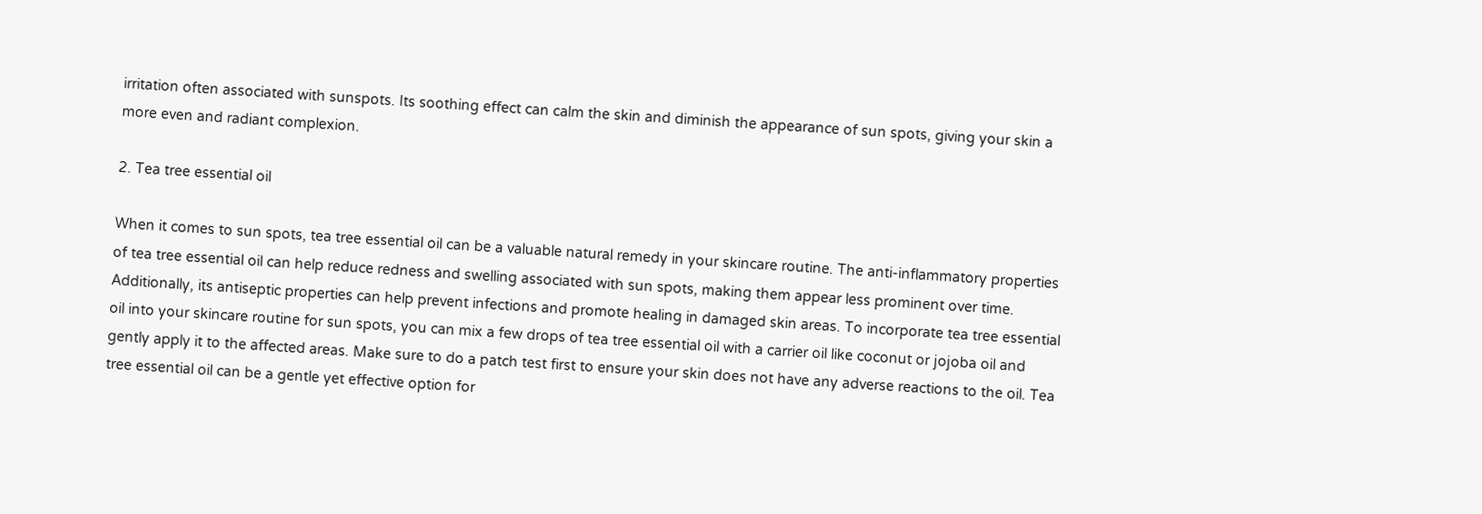irritation often associated with sunspots. Its soothing effect can calm the skin and diminish the appearance of sun spots, giving your skin a more even and radiant complexion.

2. Tea tree essential oil

When it comes to sun spots, tea tree essential oil can be a valuable natural remedy in your skincare routine. The anti-inflammatory properties of tea tree essential oil can help reduce redness and swelling associated with sun spots, making them appear less prominent over time. Additionally, its antiseptic properties can help prevent infections and promote healing in damaged skin areas. To incorporate tea tree essential oil into your skincare routine for sun spots, you can mix a few drops of tea tree essential oil with a carrier oil like coconut or jojoba oil and gently apply it to the affected areas. Make sure to do a patch test first to ensure your skin does not have any adverse reactions to the oil. Tea tree essential oil can be a gentle yet effective option for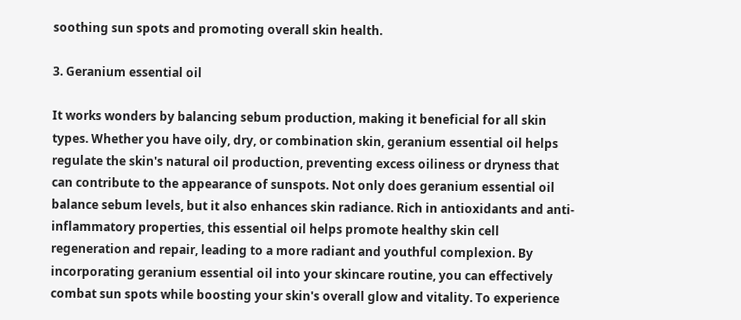soothing sun spots and promoting overall skin health.

3. Geranium essential oil

It works wonders by balancing sebum production, making it beneficial for all skin types. Whether you have oily, dry, or combination skin, geranium essential oil helps regulate the skin's natural oil production, preventing excess oiliness or dryness that can contribute to the appearance of sunspots. Not only does geranium essential oil balance sebum levels, but it also enhances skin radiance. Rich in antioxidants and anti-inflammatory properties, this essential oil helps promote healthy skin cell regeneration and repair, leading to a more radiant and youthful complexion. By incorporating geranium essential oil into your skincare routine, you can effectively combat sun spots while boosting your skin's overall glow and vitality. To experience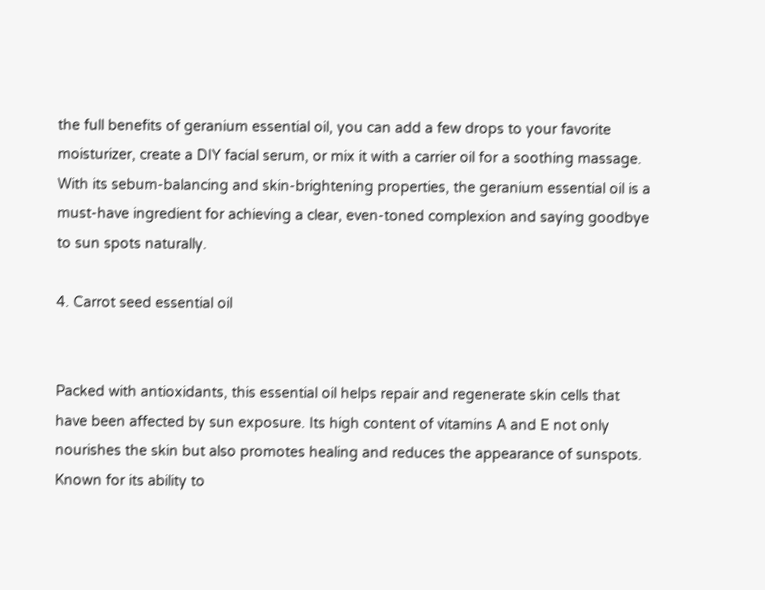the full benefits of geranium essential oil, you can add a few drops to your favorite moisturizer, create a DIY facial serum, or mix it with a carrier oil for a soothing massage. With its sebum-balancing and skin-brightening properties, the geranium essential oil is a must-have ingredient for achieving a clear, even-toned complexion and saying goodbye to sun spots naturally.

4. Carrot seed essential oil


Packed with antioxidants, this essential oil helps repair and regenerate skin cells that have been affected by sun exposure. Its high content of vitamins A and E not only nourishes the skin but also promotes healing and reduces the appearance of sunspots. Known for its ability to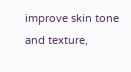improve skin tone and texture,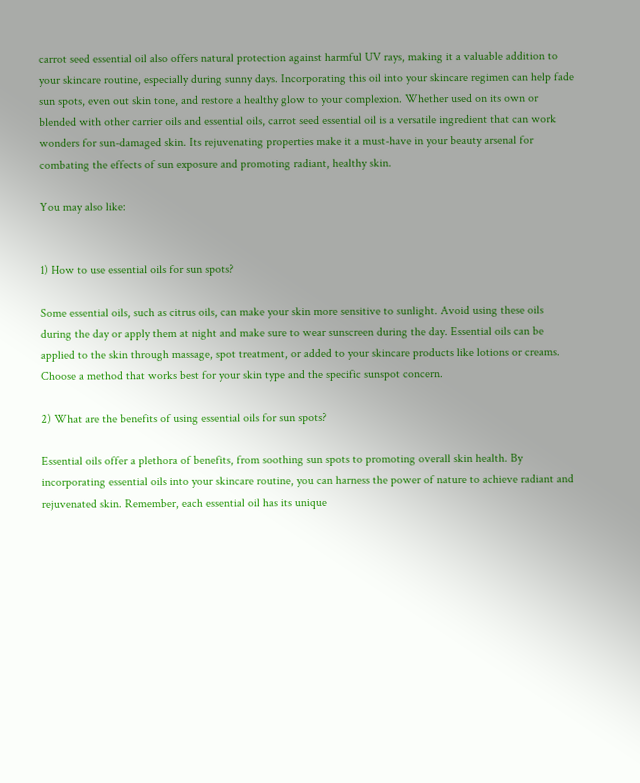carrot seed essential oil also offers natural protection against harmful UV rays, making it a valuable addition to your skincare routine, especially during sunny days. Incorporating this oil into your skincare regimen can help fade sun spots, even out skin tone, and restore a healthy glow to your complexion. Whether used on its own or blended with other carrier oils and essential oils, carrot seed essential oil is a versatile ingredient that can work wonders for sun-damaged skin. Its rejuvenating properties make it a must-have in your beauty arsenal for combating the effects of sun exposure and promoting radiant, healthy skin.

You may also like:


1) How to use essential oils for sun spots?

Some essential oils, such as citrus oils, can make your skin more sensitive to sunlight. Avoid using these oils during the day or apply them at night and make sure to wear sunscreen during the day. Essential oils can be applied to the skin through massage, spot treatment, or added to your skincare products like lotions or creams. Choose a method that works best for your skin type and the specific sunspot concern.

2) What are the benefits of using essential oils for sun spots?

Essential oils offer a plethora of benefits, from soothing sun spots to promoting overall skin health. By incorporating essential oils into your skincare routine, you can harness the power of nature to achieve radiant and rejuvenated skin. Remember, each essential oil has its unique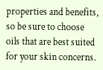properties and benefits, so be sure to choose oils that are best suited for your skin concerns.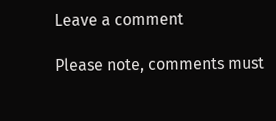Leave a comment

Please note, comments must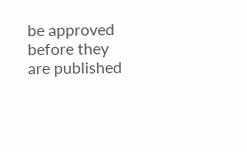be approved before they are published